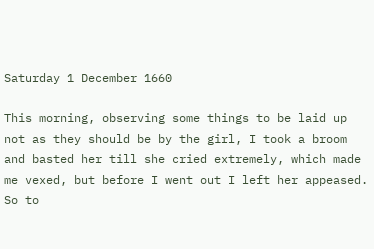Saturday 1 December 1660

This morning, observing some things to be laid up not as they should be by the girl, I took a broom and basted her till she cried extremely, which made me vexed, but before I went out I left her appeased. So to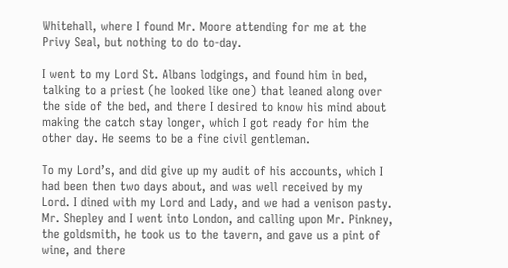Whitehall, where I found Mr. Moore attending for me at the Privy Seal, but nothing to do to-day.

I went to my Lord St. Albans lodgings, and found him in bed, talking to a priest (he looked like one) that leaned along over the side of the bed, and there I desired to know his mind about making the catch stay longer, which I got ready for him the other day. He seems to be a fine civil gentleman.

To my Lord’s, and did give up my audit of his accounts, which I had been then two days about, and was well received by my Lord. I dined with my Lord and Lady, and we had a venison pasty. Mr. Shepley and I went into London, and calling upon Mr. Pinkney, the goldsmith, he took us to the tavern, and gave us a pint of wine, and there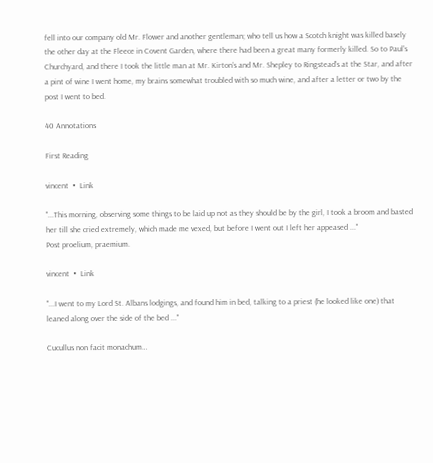fell into our company old Mr. Flower and another gentleman; who tell us how a Scotch knight was killed basely the other day at the Fleece in Covent Garden, where there had been a great many formerly killed. So to Paul’s Churchyard, and there I took the little man at Mr. Kirton’s and Mr. Shepley to Ringstead’s at the Star, and after a pint of wine I went home, my brains somewhat troubled with so much wine, and after a letter or two by the post I went to bed.

40 Annotations

First Reading

vincent  •  Link

"...This morning, observing some things to be laid up not as they should be by the girl, I took a broom and basted her till she cried extremely, which made me vexed, but before I went out I left her appeased ..."
Post proelium, praemium.

vincent  •  Link

"...I went to my Lord St. Albans lodgings, and found him in bed, talking to a priest (he looked like one) that leaned along over the side of the bed ..."

Cucullus non facit monachum…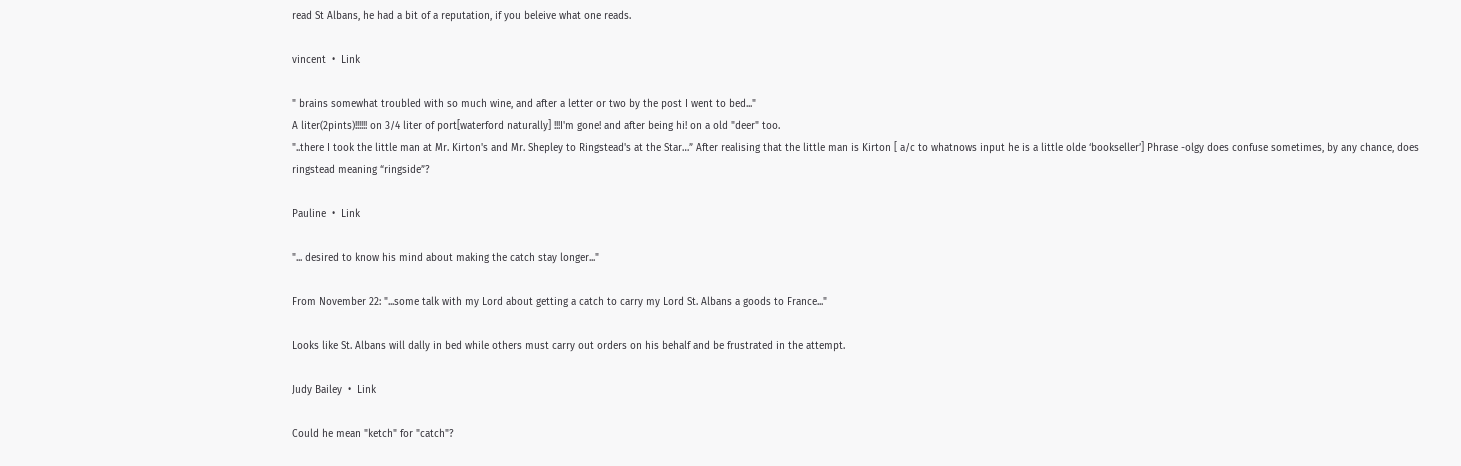read St Albans, he had a bit of a reputation, if you beleive what one reads.

vincent  •  Link

" brains somewhat troubled with so much wine, and after a letter or two by the post I went to bed..."
A liter(2pints)!!!!!! on 3/4 liter of port[waterford naturally] !!!I'm gone! and after being hi! on a old "deer" too.
"..there I took the little man at Mr. Kirton's and Mr. Shepley to Ringstead's at the Star…” After realising that the little man is Kirton [ a/c to whatnows input he is a little olde ‘bookseller’] Phrase -olgy does confuse sometimes, by any chance, does ringstead meaning “ringside”?

Pauline  •  Link

"... desired to know his mind about making the catch stay longer..."

From November 22: "...some talk with my Lord about getting a catch to carry my Lord St. Albans a goods to France..."

Looks like St. Albans will dally in bed while others must carry out orders on his behalf and be frustrated in the attempt.

Judy Bailey  •  Link

Could he mean "ketch" for "catch"?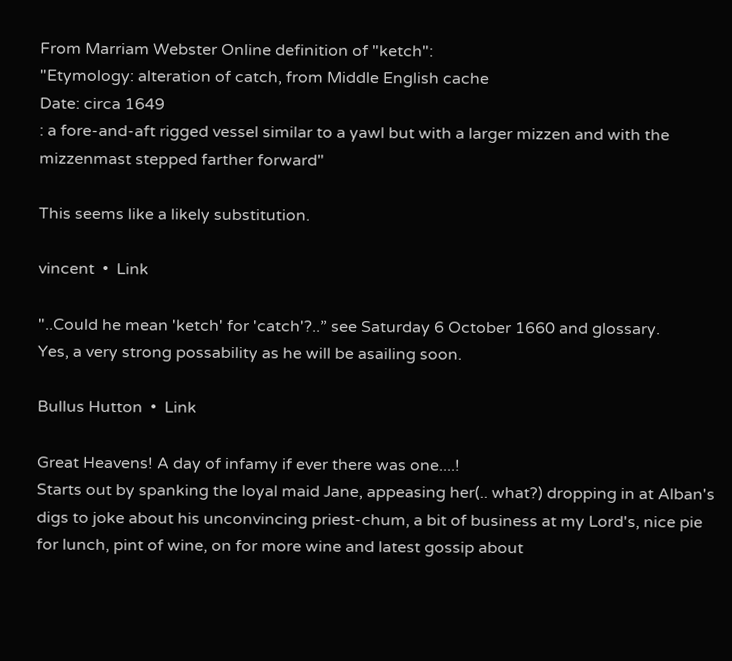From Marriam Webster Online definition of "ketch":
"Etymology: alteration of catch, from Middle English cache
Date: circa 1649
: a fore-and-aft rigged vessel similar to a yawl but with a larger mizzen and with the mizzenmast stepped farther forward"

This seems like a likely substitution.

vincent  •  Link

"..Could he mean 'ketch' for 'catch'?..” see Saturday 6 October 1660 and glossary.
Yes, a very strong possability as he will be asailing soon.

Bullus Hutton  •  Link

Great Heavens! A day of infamy if ever there was one....!
Starts out by spanking the loyal maid Jane, appeasing her(.. what?) dropping in at Alban's digs to joke about his unconvincing priest-chum, a bit of business at my Lord's, nice pie for lunch, pint of wine, on for more wine and latest gossip about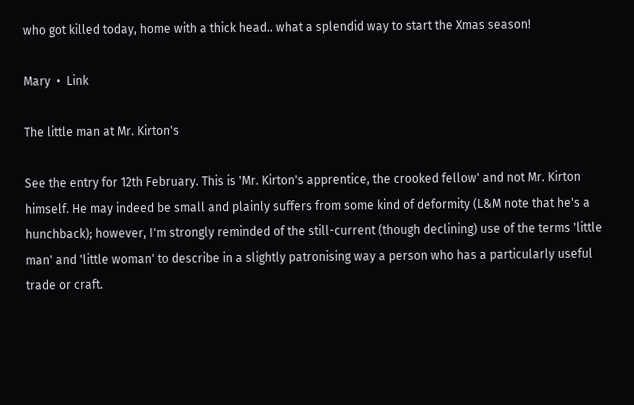who got killed today, home with a thick head.. what a splendid way to start the Xmas season!

Mary  •  Link

The little man at Mr. Kirton's

See the entry for 12th February. This is 'Mr. Kirton's apprentice, the crooked fellow' and not Mr. Kirton himself. He may indeed be small and plainly suffers from some kind of deformity (L&M note that he's a hunchback); however, I'm strongly reminded of the still-current (though declining) use of the terms 'little man' and 'little woman' to describe in a slightly patronising way a person who has a particularly useful trade or craft.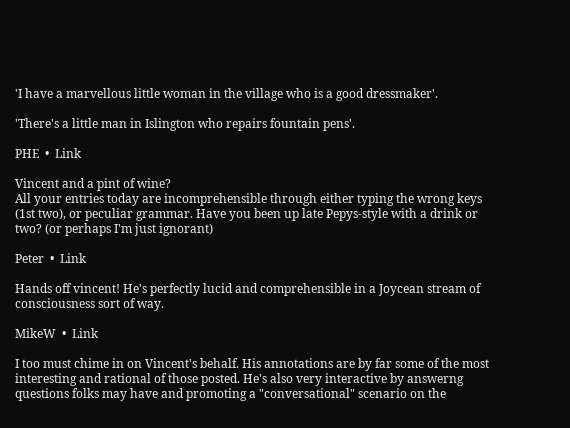'I have a marvellous little woman in the village who is a good dressmaker'.

'There's a little man in Islington who repairs fountain pens'.

PHE  •  Link

Vincent and a pint of wine?
All your entries today are incomprehensible through either typing the wrong keys (1st two), or peculiar grammar. Have you been up late Pepys-style with a drink or two? (or perhaps I'm just ignorant)

Peter  •  Link

Hands off vincent! He's perfectly lucid and comprehensible in a Joycean stream of consciousness sort of way.

MikeW  •  Link

I too must chime in on Vincent's behalf. His annotations are by far some of the most interesting and rational of those posted. He's also very interactive by answerng questions folks may have and promoting a "conversational" scenario on the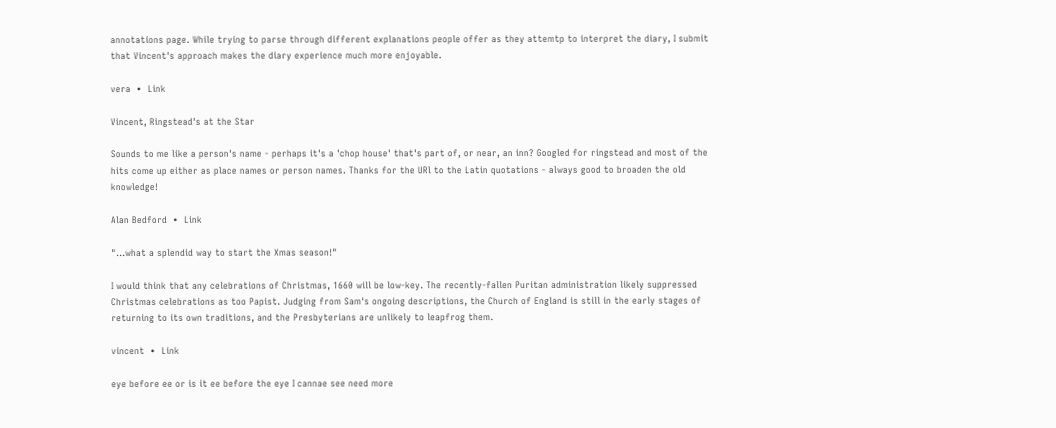annotations page. While trying to parse through different explanations people offer as they attemtp to interpret the diary, I submit that Vincent's approach makes the diary experience much more enjoyable.

vera  •  Link

Vincent, Ringstead's at the Star

Sounds to me like a person's name - perhaps it's a 'chop house' that's part of, or near, an inn? Googled for ringstead and most of the hits come up either as place names or person names. Thanks for the URl to the Latin quotations - always good to broaden the old knowledge!

Alan Bedford  •  Link

"...what a splendid way to start the Xmas season!"

I would think that any celebrations of Christmas, 1660 will be low-key. The recently-fallen Puritan administration likely suppressed Christmas celebrations as too Papist. Judging from Sam's ongoing descriptions, the Church of England is still in the early stages of returning to its own traditions, and the Presbyterians are unlikely to leapfrog them.

vincent  •  Link

eye before ee or is it ee before the eye I cannae see need more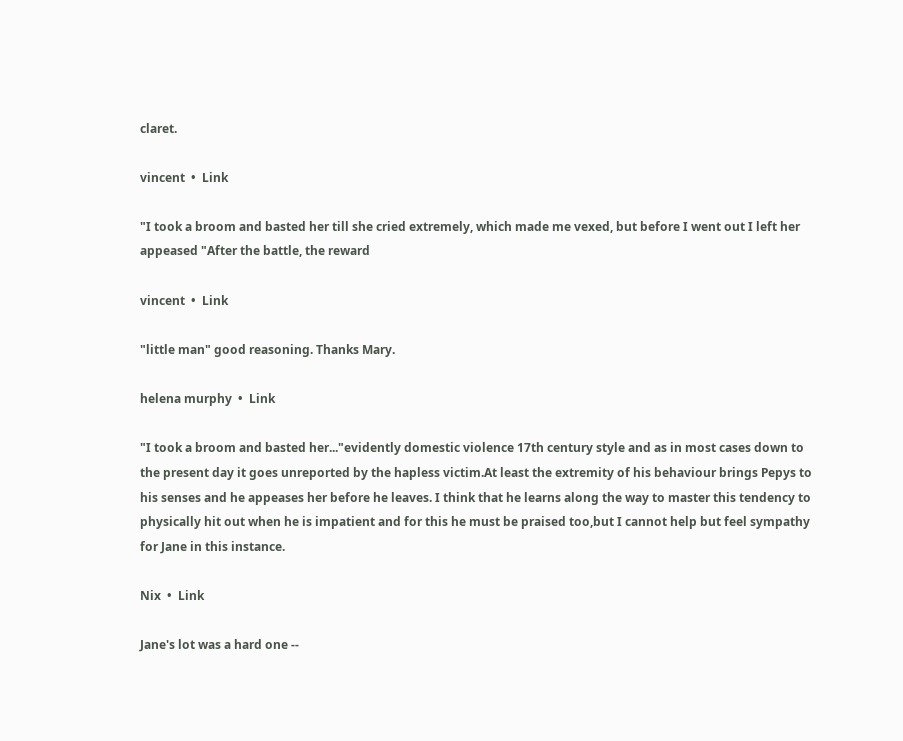claret.

vincent  •  Link

"I took a broom and basted her till she cried extremely, which made me vexed, but before I went out I left her appeased "After the battle, the reward

vincent  •  Link

"little man" good reasoning. Thanks Mary.

helena murphy  •  Link

"I took a broom and basted her..."evidently domestic violence 17th century style and as in most cases down to the present day it goes unreported by the hapless victim.At least the extremity of his behaviour brings Pepys to his senses and he appeases her before he leaves. I think that he learns along the way to master this tendency to physically hit out when he is impatient and for this he must be praised too,but I cannot help but feel sympathy for Jane in this instance.

Nix  •  Link

Jane's lot was a hard one --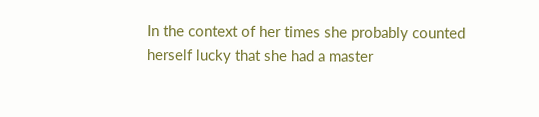In the context of her times she probably counted herself lucky that she had a master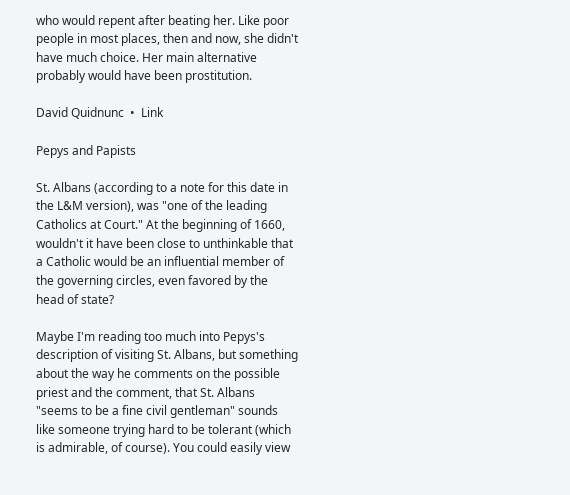who would repent after beating her. Like poor people in most places, then and now, she didn't have much choice. Her main alternative probably would have been prostitution.

David Quidnunc  •  Link

Pepys and Papists

St. Albans (according to a note for this date in the L&M version), was "one of the leading Catholics at Court." At the beginning of 1660, wouldn't it have been close to unthinkable that a Catholic would be an influential member of the governing circles, even favored by the head of state?

Maybe I'm reading too much into Pepys's description of visiting St. Albans, but something about the way he comments on the possible priest and the comment, that St. Albans "seems to be a fine civil gentleman" sounds like someone trying hard to be tolerant (which is admirable, of course). You could easily view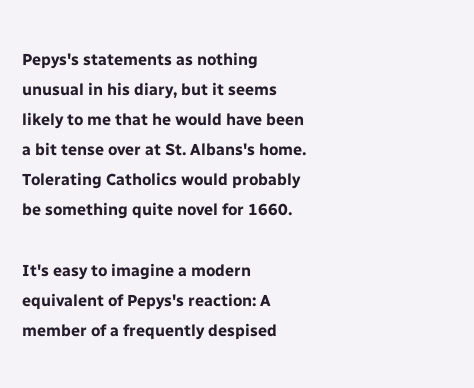Pepys's statements as nothing unusual in his diary, but it seems likely to me that he would have been a bit tense over at St. Albans's home. Tolerating Catholics would probably be something quite novel for 1660.

It's easy to imagine a modern equivalent of Pepys's reaction: A member of a frequently despised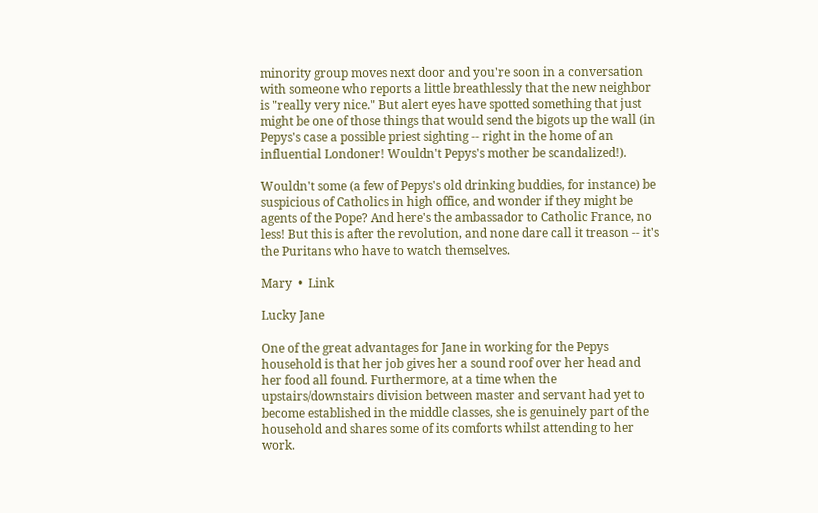minority group moves next door and you're soon in a conversation with someone who reports a little breathlessly that the new neighbor is "really very nice." But alert eyes have spotted something that just might be one of those things that would send the bigots up the wall (in Pepys's case a possible priest sighting -- right in the home of an influential Londoner! Wouldn't Pepys's mother be scandalized!).

Wouldn't some (a few of Pepys's old drinking buddies, for instance) be suspicious of Catholics in high office, and wonder if they might be agents of the Pope? And here's the ambassador to Catholic France, no less! But this is after the revolution, and none dare call it treason -- it's the Puritans who have to watch themselves.

Mary  •  Link

Lucky Jane

One of the great advantages for Jane in working for the Pepys household is that her job gives her a sound roof over her head and her food all found. Furthermore, at a time when the upstairs/downstairs division between master and servant had yet to become established in the middle classes, she is genuinely part of the household and shares some of its comforts whilst attending to her work.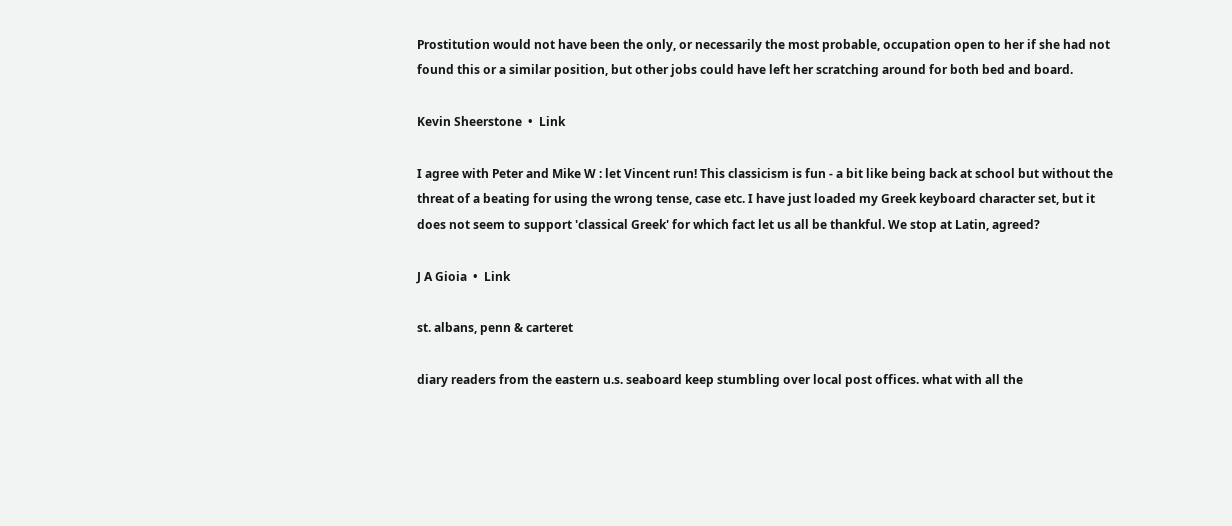Prostitution would not have been the only, or necessarily the most probable, occupation open to her if she had not found this or a similar position, but other jobs could have left her scratching around for both bed and board.

Kevin Sheerstone  •  Link

I agree with Peter and Mike W : let Vincent run! This classicism is fun - a bit like being back at school but without the threat of a beating for using the wrong tense, case etc. I have just loaded my Greek keyboard character set, but it does not seem to support 'classical Greek' for which fact let us all be thankful. We stop at Latin, agreed?

J A Gioia  •  Link

st. albans, penn & carteret

diary readers from the eastern u.s. seaboard keep stumbling over local post offices. what with all the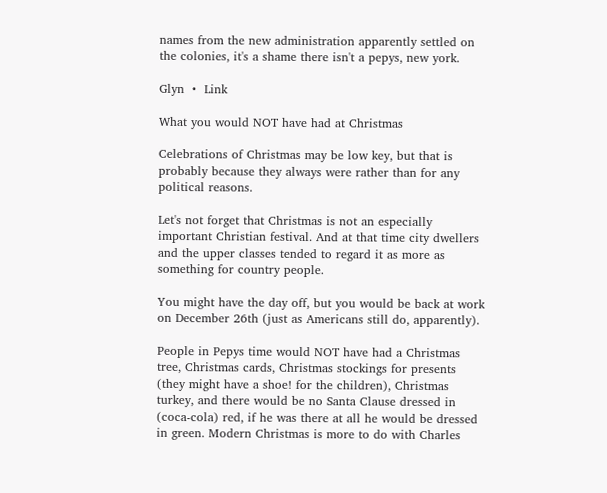names from the new administration apparently settled on the colonies, it's a shame there isn't a pepys, new york.

Glyn  •  Link

What you would NOT have had at Christmas

Celebrations of Christmas may be low key, but that is probably because they always were rather than for any political reasons.

Let's not forget that Christmas is not an especially important Christian festival. And at that time city dwellers and the upper classes tended to regard it as more as something for country people.

You might have the day off, but you would be back at work on December 26th (just as Americans still do, apparently).

People in Pepys time would NOT have had a Christmas tree, Christmas cards, Christmas stockings for presents (they might have a shoe! for the children), Christmas turkey, and there would be no Santa Clause dressed in (coca-cola) red, if he was there at all he would be dressed in green. Modern Christmas is more to do with Charles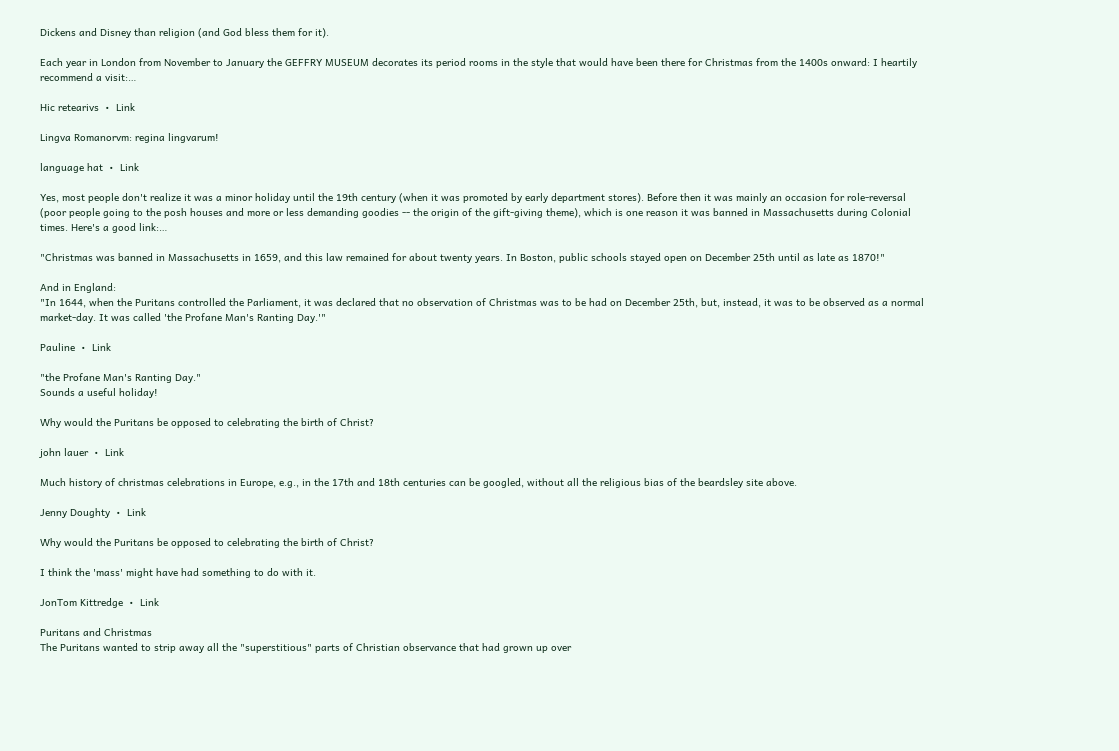Dickens and Disney than religion (and God bless them for it).

Each year in London from November to January the GEFFRY MUSEUM decorates its period rooms in the style that would have been there for Christmas from the 1400s onward: I heartily recommend a visit:…

Hic retearivs  •  Link

Lingva Romanorvm: regina lingvarum!

language hat  •  Link

Yes, most people don't realize it was a minor holiday until the 19th century (when it was promoted by early department stores). Before then it was mainly an occasion for role-reversal (poor people going to the posh houses and more or less demanding goodies -- the origin of the gift-giving theme), which is one reason it was banned in Massachusetts during Colonial times. Here's a good link:…

"Christmas was banned in Massachusetts in 1659, and this law remained for about twenty years. In Boston, public schools stayed open on December 25th until as late as 1870!"

And in England:
"In 1644, when the Puritans controlled the Parliament, it was declared that no observation of Christmas was to be had on December 25th, but, instead, it was to be observed as a normal market-day. It was called 'the Profane Man's Ranting Day.'"

Pauline  •  Link

"the Profane Man's Ranting Day."
Sounds a useful holiday!

Why would the Puritans be opposed to celebrating the birth of Christ?

john lauer  •  Link

Much history of christmas celebrations in Europe, e.g., in the 17th and 18th centuries can be googled, without all the religious bias of the beardsley site above.

Jenny Doughty  •  Link

Why would the Puritans be opposed to celebrating the birth of Christ?

I think the 'mass' might have had something to do with it.

JonTom Kittredge  •  Link

Puritans and Christmas
The Puritans wanted to strip away all the "superstitious" parts of Christian observance that had grown up over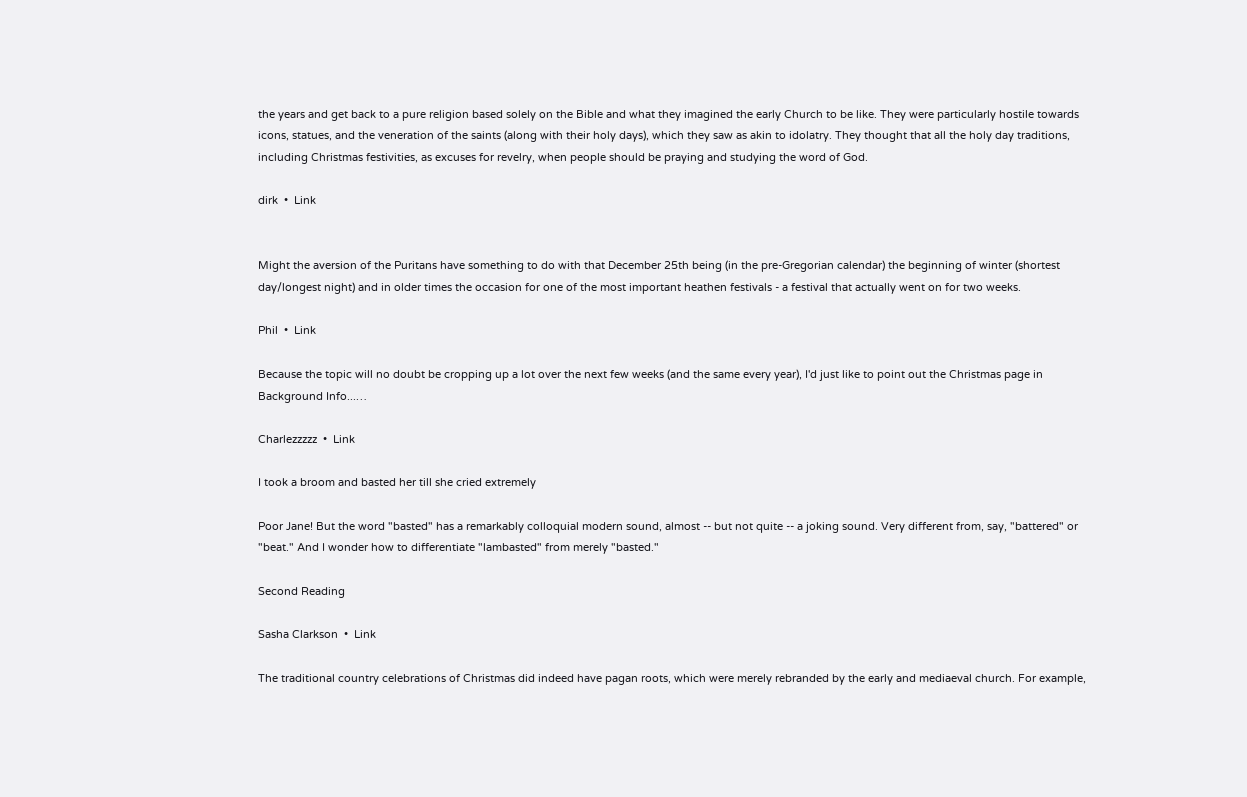the years and get back to a pure religion based solely on the Bible and what they imagined the early Church to be like. They were particularly hostile towards icons, statues, and the veneration of the saints (along with their holy days), which they saw as akin to idolatry. They thought that all the holy day traditions, including Christmas festivities, as excuses for revelry, when people should be praying and studying the word of God.

dirk  •  Link


Might the aversion of the Puritans have something to do with that December 25th being (in the pre-Gregorian calendar) the beginning of winter (shortest day/longest night) and in older times the occasion for one of the most important heathen festivals - a festival that actually went on for two weeks.

Phil  •  Link

Because the topic will no doubt be cropping up a lot over the next few weeks (and the same every year), I'd just like to point out the Christmas page in Background Info...…

Charlezzzzz  •  Link

I took a broom and basted her till she cried extremely

Poor Jane! But the word "basted" has a remarkably colloquial modern sound, almost -- but not quite -- a joking sound. Very different from, say, "battered" or "beat." And I wonder how to differentiate "lambasted" from merely "basted."

Second Reading

Sasha Clarkson  •  Link

The traditional country celebrations of Christmas did indeed have pagan roots, which were merely rebranded by the early and mediaeval church. For example,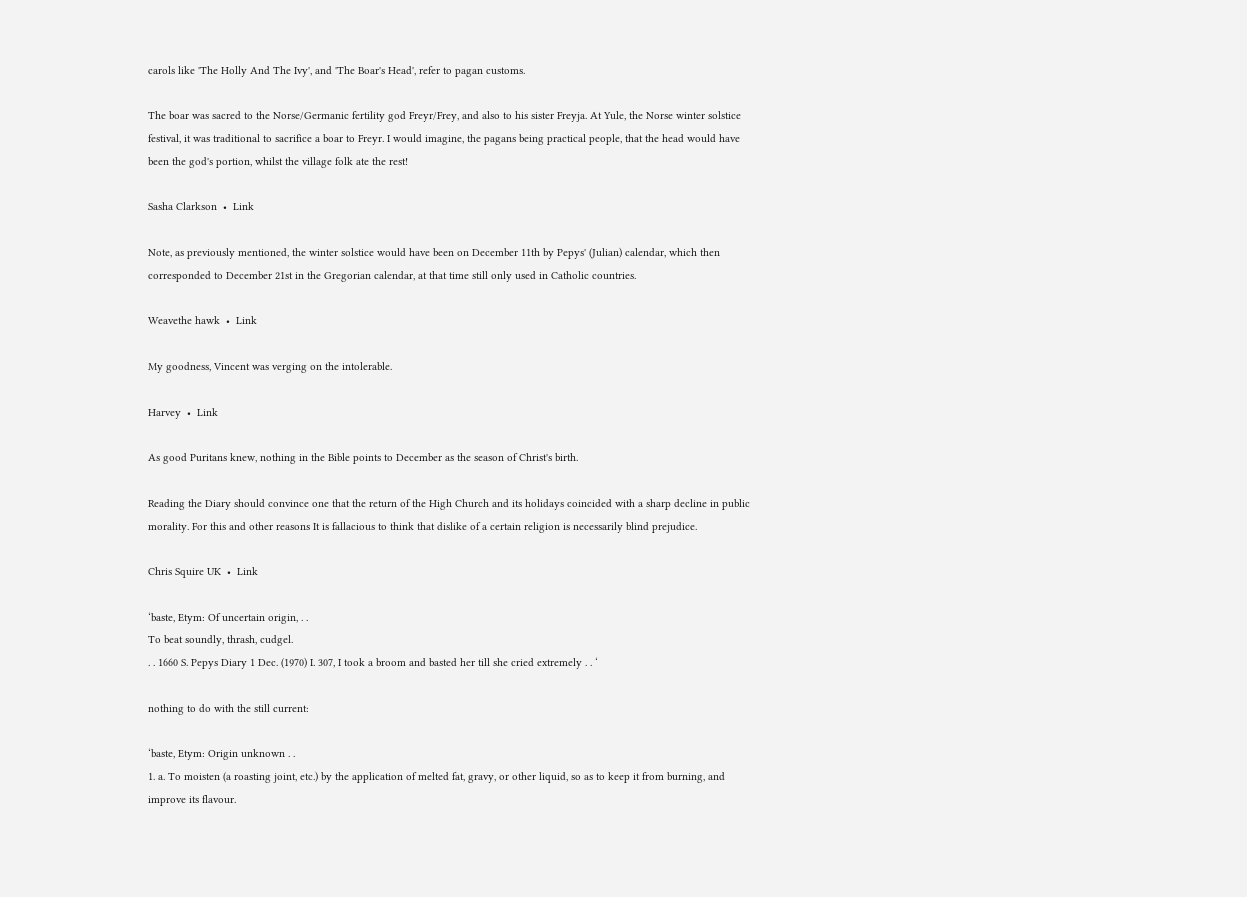carols like 'The Holly And The Ivy', and 'The Boar's Head', refer to pagan customs.

The boar was sacred to the Norse/Germanic fertility god Freyr/Frey, and also to his sister Freyja. At Yule, the Norse winter solstice festival, it was traditional to sacrifice a boar to Freyr. I would imagine, the pagans being practical people, that the head would have been the god's portion, whilst the village folk ate the rest!

Sasha Clarkson  •  Link

Note, as previously mentioned, the winter solstice would have been on December 11th by Pepys' (Julian) calendar, which then corresponded to December 21st in the Gregorian calendar, at that time still only used in Catholic countries.

Weavethe hawk  •  Link

My goodness, Vincent was verging on the intolerable.

Harvey  •  Link

As good Puritans knew, nothing in the Bible points to December as the season of Christ's birth.

Reading the Diary should convince one that the return of the High Church and its holidays coincided with a sharp decline in public morality. For this and other reasons It is fallacious to think that dislike of a certain religion is necessarily blind prejudice.

Chris Squire UK  •  Link

‘baste, Etym: Of uncertain origin, . .
To beat soundly, thrash, cudgel.
. . 1660 S. Pepys Diary 1 Dec. (1970) I. 307, I took a broom and basted her till she cried extremely . . ‘

nothing to do with the still current:

‘baste, Etym: Origin unknown . .
1. a. To moisten (a roasting joint, etc.) by the application of melted fat, gravy, or other liquid, so as to keep it from burning, and improve its flavour.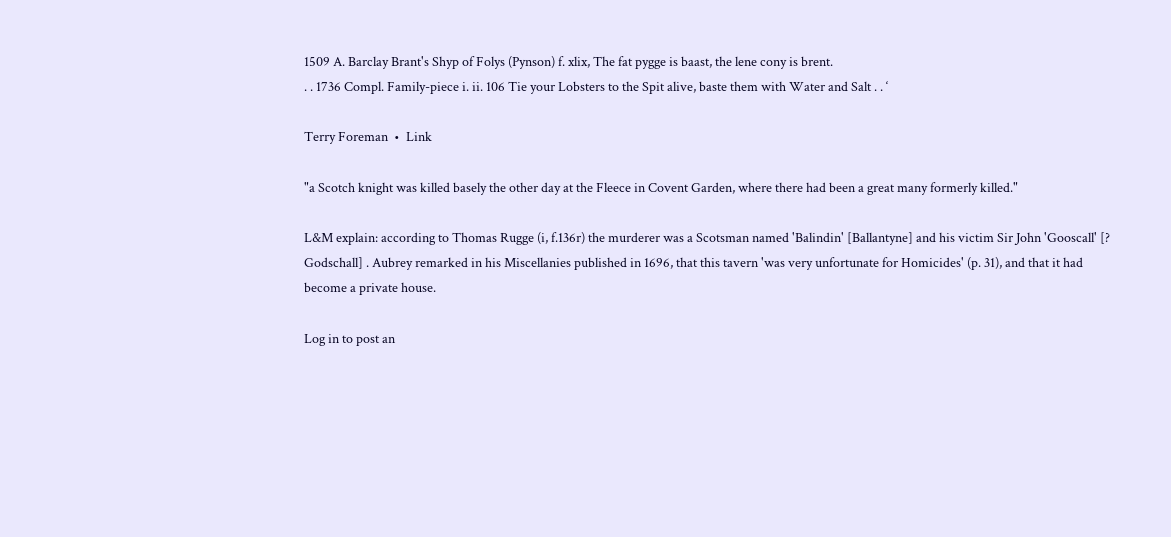1509 A. Barclay Brant's Shyp of Folys (Pynson) f. xlix, The fat pygge is baast, the lene cony is brent.
. . 1736 Compl. Family-piece i. ii. 106 Tie your Lobsters to the Spit alive, baste them with Water and Salt . . ‘

Terry Foreman  •  Link

"a Scotch knight was killed basely the other day at the Fleece in Covent Garden, where there had been a great many formerly killed."

L&M explain: according to Thomas Rugge (i, f.136r) the murderer was a Scotsman named 'Balindin' [Ballantyne] and his victim Sir John 'Gooscall' [? Godschall] . Aubrey remarked in his Miscellanies published in 1696, that this tavern 'was very unfortunate for Homicides' (p. 31), and that it had become a private house.

Log in to post an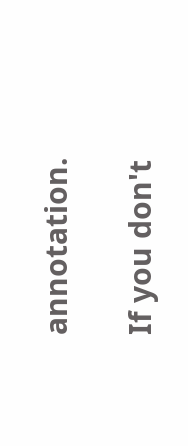annotation.

If you don't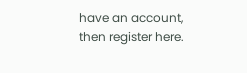have an account, then register here.